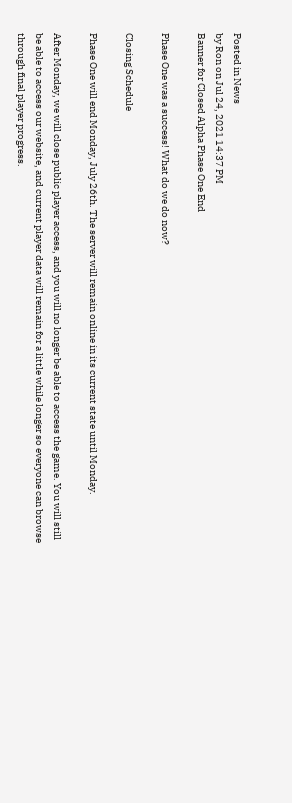Posted in News
by Ron on Jul 24, 2021 14:37 PM
Banner for Closed Alpha Phase One End

Phase One was a success! What do we do now?

Closing Schedule

Phase One will end Monday, July 26th. The server will remain online in its current state until Monday.

After Monday, we will close public player access, and you will no longer be able to access the game. You will still be able to access our website, and current player data will remain for a little while longer so everyone can browse through final player progress.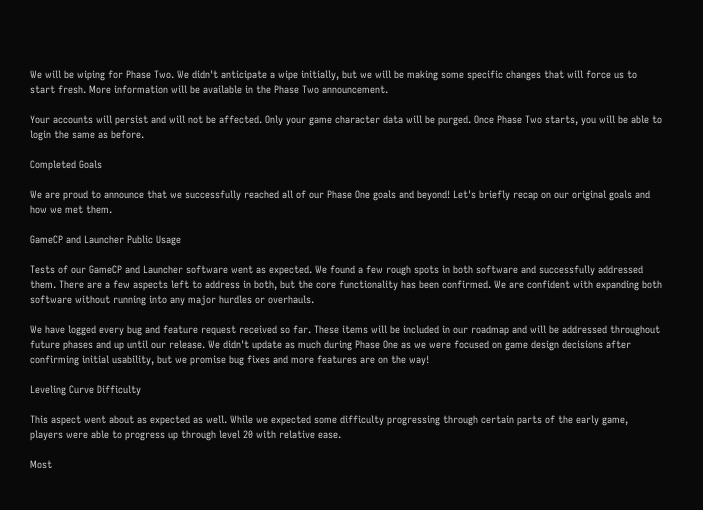We will be wiping for Phase Two. We didn't anticipate a wipe initially, but we will be making some specific changes that will force us to start fresh. More information will be available in the Phase Two announcement.

Your accounts will persist and will not be affected. Only your game character data will be purged. Once Phase Two starts, you will be able to login the same as before.

Completed Goals

We are proud to announce that we successfully reached all of our Phase One goals and beyond! Let's briefly recap on our original goals and how we met them.

GameCP and Launcher Public Usage

Tests of our GameCP and Launcher software went as expected. We found a few rough spots in both software and successfully addressed them. There are a few aspects left to address in both, but the core functionality has been confirmed. We are confident with expanding both software without running into any major hurdles or overhauls.

We have logged every bug and feature request received so far. These items will be included in our roadmap and will be addressed throughout future phases and up until our release. We didn't update as much during Phase One as we were focused on game design decisions after confirming initial usability, but we promise bug fixes and more features are on the way!

Leveling Curve Difficulty

This aspect went about as expected as well. While we expected some difficulty progressing through certain parts of the early game, players were able to progress up through level 20 with relative ease.

Most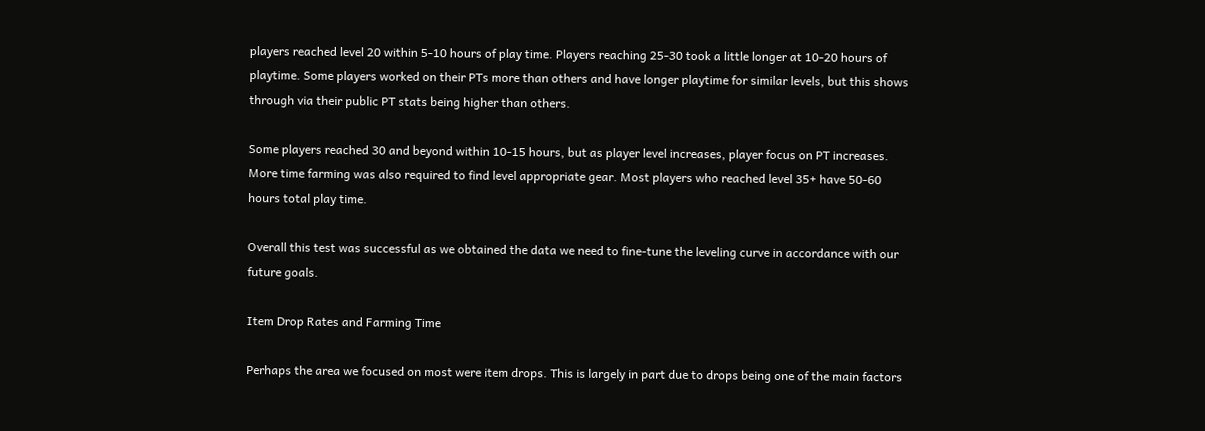players reached level 20 within 5-10 hours of play time. Players reaching 25-30 took a little longer at 10-20 hours of playtime. Some players worked on their PTs more than others and have longer playtime for similar levels, but this shows through via their public PT stats being higher than others.

Some players reached 30 and beyond within 10-15 hours, but as player level increases, player focus on PT increases. More time farming was also required to find level appropriate gear. Most players who reached level 35+ have 50-60 hours total play time.

Overall this test was successful as we obtained the data we need to fine-tune the leveling curve in accordance with our future goals.

Item Drop Rates and Farming Time

Perhaps the area we focused on most were item drops. This is largely in part due to drops being one of the main factors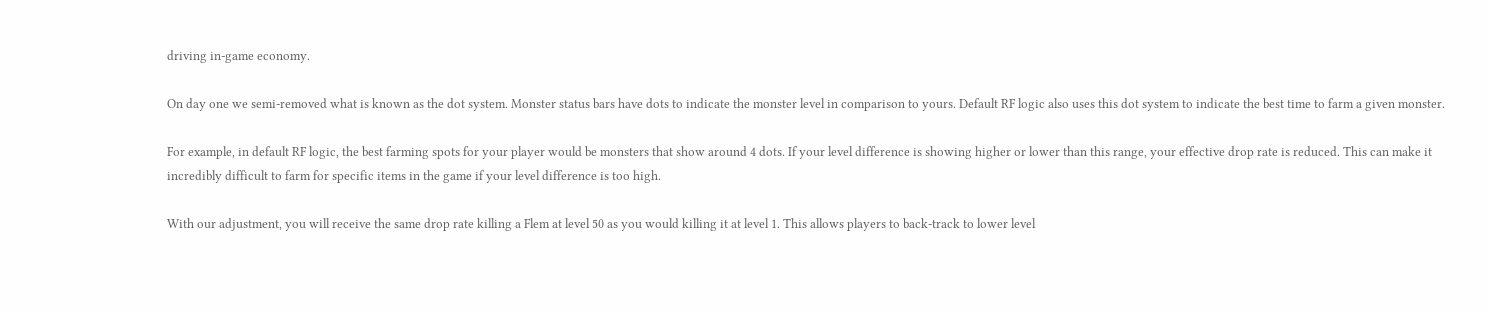driving in-game economy.

On day one we semi-removed what is known as the dot system. Monster status bars have dots to indicate the monster level in comparison to yours. Default RF logic also uses this dot system to indicate the best time to farm a given monster.

For example, in default RF logic, the best farming spots for your player would be monsters that show around 4 dots. If your level difference is showing higher or lower than this range, your effective drop rate is reduced. This can make it incredibly difficult to farm for specific items in the game if your level difference is too high.

With our adjustment, you will receive the same drop rate killing a Flem at level 50 as you would killing it at level 1. This allows players to back-track to lower level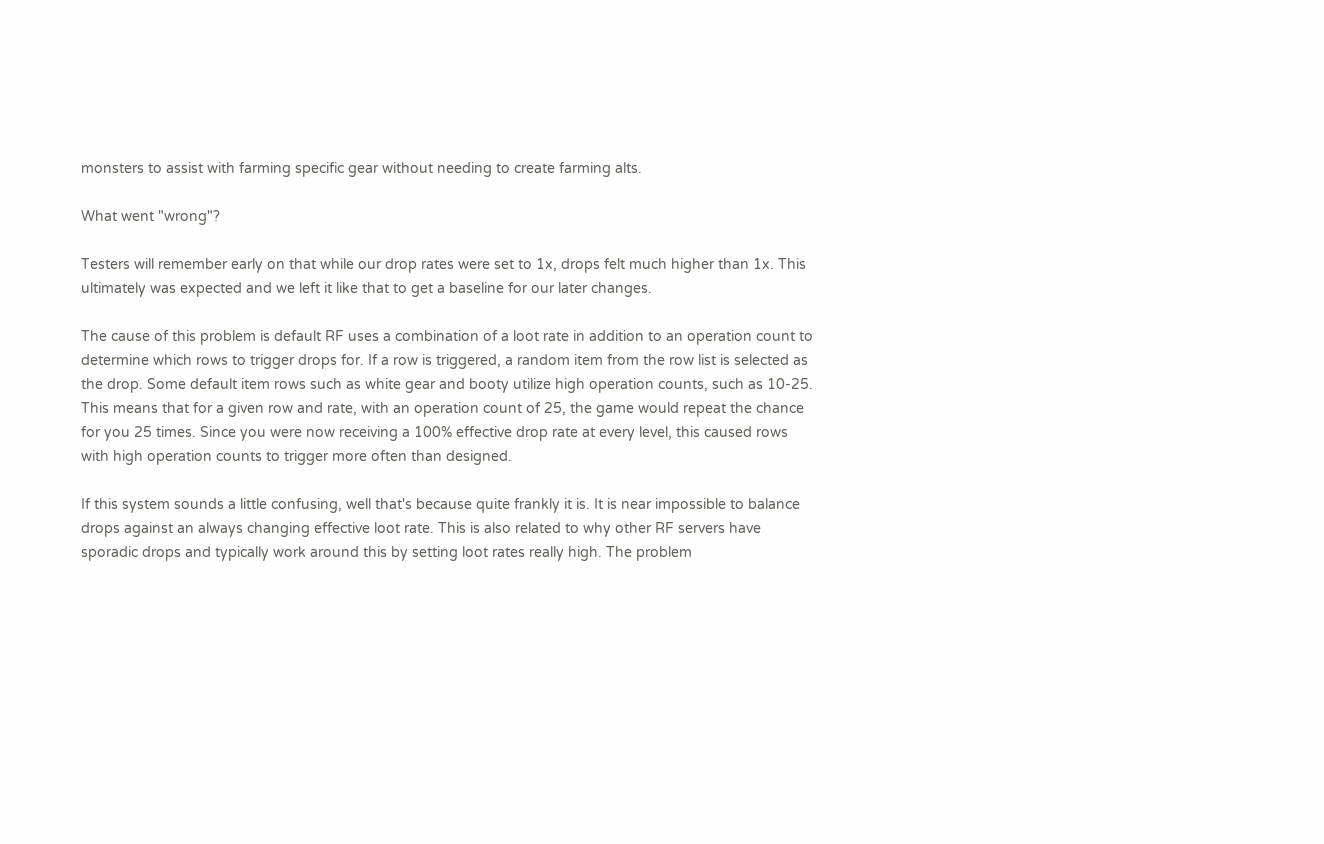monsters to assist with farming specific gear without needing to create farming alts.

What went "wrong"?

Testers will remember early on that while our drop rates were set to 1x, drops felt much higher than 1x. This ultimately was expected and we left it like that to get a baseline for our later changes.

The cause of this problem is default RF uses a combination of a loot rate in addition to an operation count to determine which rows to trigger drops for. If a row is triggered, a random item from the row list is selected as the drop. Some default item rows such as white gear and booty utilize high operation counts, such as 10-25. This means that for a given row and rate, with an operation count of 25, the game would repeat the chance for you 25 times. Since you were now receiving a 100% effective drop rate at every level, this caused rows with high operation counts to trigger more often than designed.

If this system sounds a little confusing, well that's because quite frankly it is. It is near impossible to balance drops against an always changing effective loot rate. This is also related to why other RF servers have sporadic drops and typically work around this by setting loot rates really high. The problem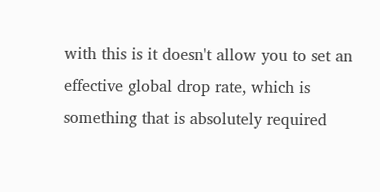with this is it doesn't allow you to set an effective global drop rate, which is something that is absolutely required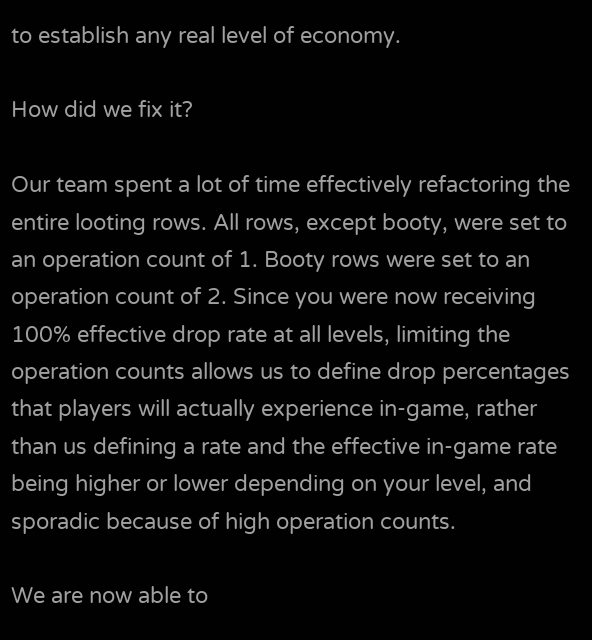to establish any real level of economy.

How did we fix it?

Our team spent a lot of time effectively refactoring the entire looting rows. All rows, except booty, were set to an operation count of 1. Booty rows were set to an operation count of 2. Since you were now receiving 100% effective drop rate at all levels, limiting the operation counts allows us to define drop percentages that players will actually experience in-game, rather than us defining a rate and the effective in-game rate being higher or lower depending on your level, and sporadic because of high operation counts.

We are now able to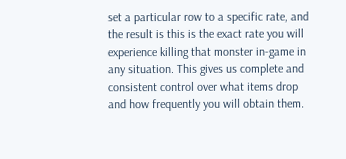set a particular row to a specific rate, and the result is this is the exact rate you will experience killing that monster in-game in any situation. This gives us complete and consistent control over what items drop and how frequently you will obtain them.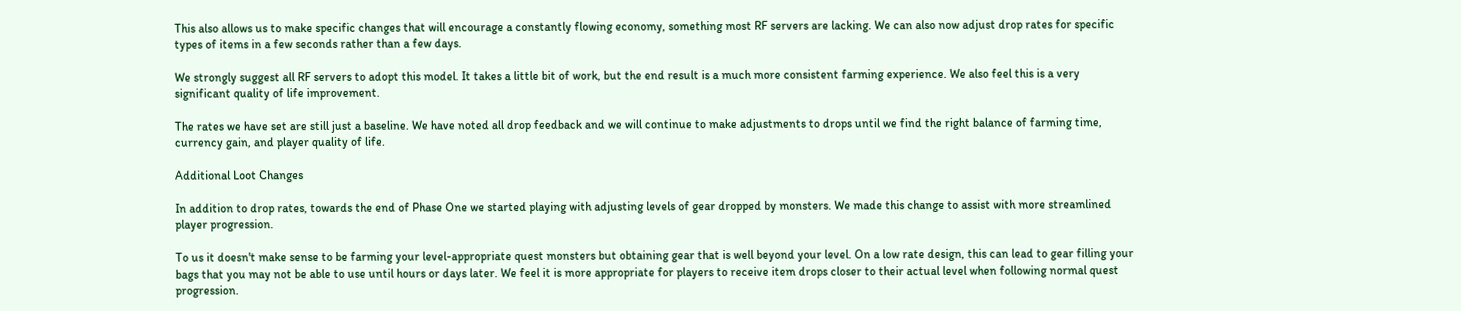This also allows us to make specific changes that will encourage a constantly flowing economy, something most RF servers are lacking. We can also now adjust drop rates for specific types of items in a few seconds rather than a few days.

We strongly suggest all RF servers to adopt this model. It takes a little bit of work, but the end result is a much more consistent farming experience. We also feel this is a very significant quality of life improvement.

The rates we have set are still just a baseline. We have noted all drop feedback and we will continue to make adjustments to drops until we find the right balance of farming time, currency gain, and player quality of life.

Additional Loot Changes

In addition to drop rates, towards the end of Phase One we started playing with adjusting levels of gear dropped by monsters. We made this change to assist with more streamlined player progression.

To us it doesn't make sense to be farming your level-appropriate quest monsters but obtaining gear that is well beyond your level. On a low rate design, this can lead to gear filling your bags that you may not be able to use until hours or days later. We feel it is more appropriate for players to receive item drops closer to their actual level when following normal quest progression.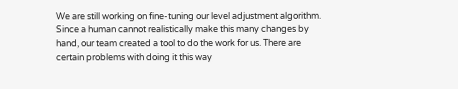We are still working on fine-tuning our level adjustment algorithm. Since a human cannot realistically make this many changes by hand, our team created a tool to do the work for us. There are certain problems with doing it this way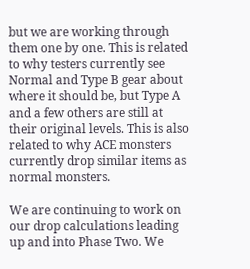but we are working through them one by one. This is related to why testers currently see Normal and Type B gear about where it should be, but Type A and a few others are still at their original levels. This is also related to why ACE monsters currently drop similar items as normal monsters.

We are continuing to work on our drop calculations leading up and into Phase Two. We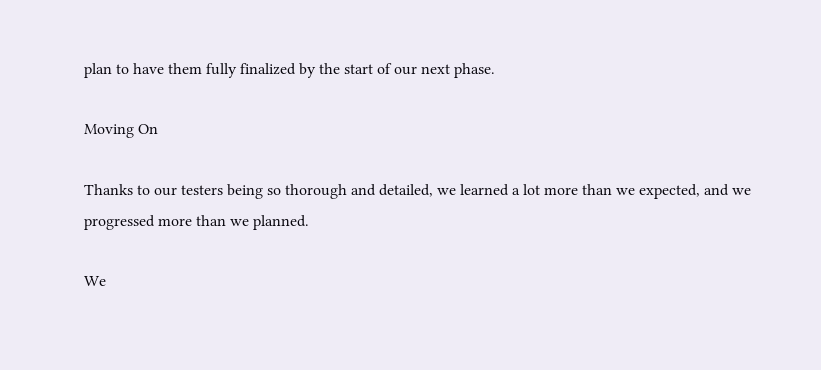plan to have them fully finalized by the start of our next phase.

Moving On

Thanks to our testers being so thorough and detailed, we learned a lot more than we expected, and we progressed more than we planned.

We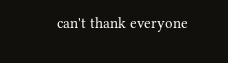can't thank everyone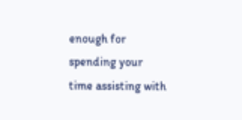enough for spending your time assisting with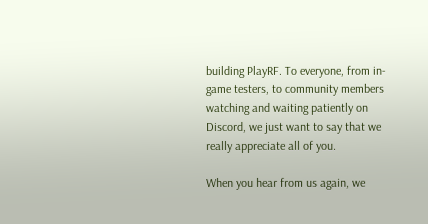building PlayRF. To everyone, from in-game testers, to community members watching and waiting patiently on Discord, we just want to say that we really appreciate all of you.

When you hear from us again, we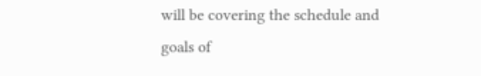will be covering the schedule and goals of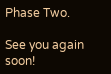Phase Two.

See you again soon!